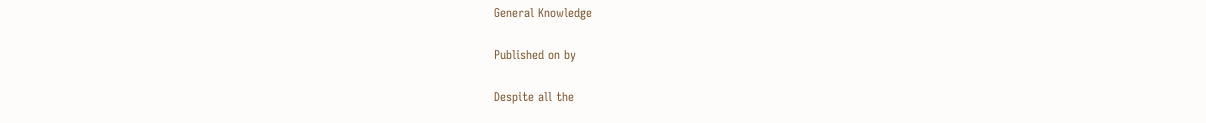General Knowledge

Published on by

Despite all the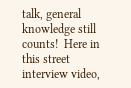talk, general knowledge still counts!  Here in this street interview video,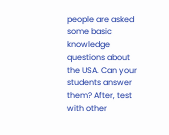people are asked some basic knowledge questions about the USA. Can your students answer them? After, test with other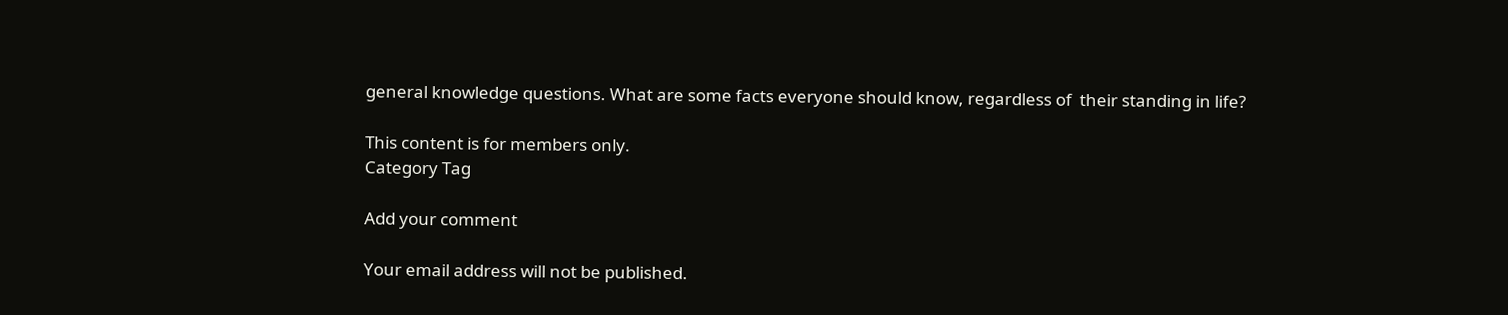general knowledge questions. What are some facts everyone should know, regardless of  their standing in life?

This content is for members only.
Category Tag

Add your comment

Your email address will not be published.